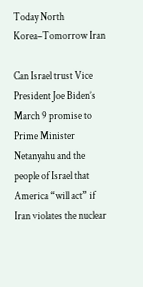Today North Korea–Tomorrow Iran

Can Israel trust Vice President Joe Biden’s March 9 promise to Prime Minister Netanyahu and the people of Israel that America “will act” if Iran violates the nuclear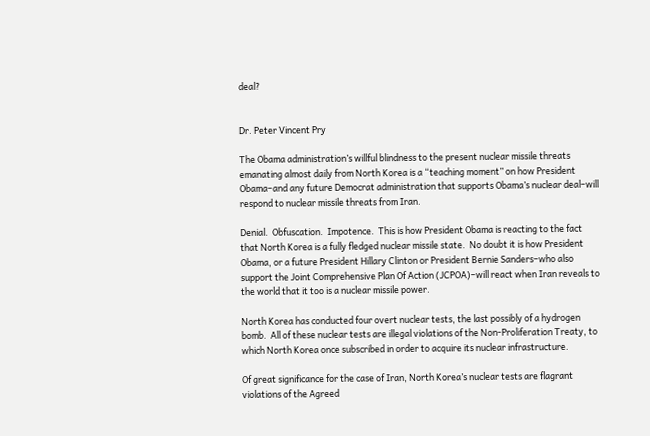deal?


Dr. Peter Vincent Pry

The Obama administration’s willful blindness to the present nuclear missile threats emanating almost daily from North Korea is a “teaching moment” on how President Obama–and any future Democrat administration that supports Obama’s nuclear deal–will respond to nuclear missile threats from Iran.

Denial.  Obfuscation.  Impotence.  This is how President Obama is reacting to the fact that North Korea is a fully fledged nuclear missile state.  No doubt it is how President Obama, or a future President Hillary Clinton or President Bernie Sanders–who also support the Joint Comprehensive Plan Of Action (JCPOA)–will react when Iran reveals to the world that it too is a nuclear missile power.

North Korea has conducted four overt nuclear tests, the last possibly of a hydrogen bomb.  All of these nuclear tests are illegal violations of the Non-Proliferation Treaty, to which North Korea once subscribed in order to acquire its nuclear infrastructure.

Of great significance for the case of Iran, North Korea’s nuclear tests are flagrant violations of the Agreed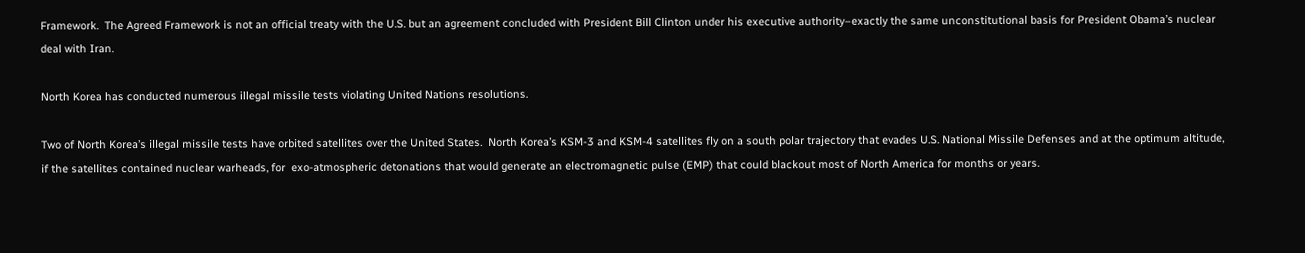Framework.  The Agreed Framework is not an official treaty with the U.S. but an agreement concluded with President Bill Clinton under his executive authority–exactly the same unconstitutional basis for President Obama’s nuclear deal with Iran.

North Korea has conducted numerous illegal missile tests violating United Nations resolutions.

Two of North Korea’s illegal missile tests have orbited satellites over the United States.  North Korea’s KSM-3 and KSM-4 satellites fly on a south polar trajectory that evades U.S. National Missile Defenses and at the optimum altitude, if the satellites contained nuclear warheads, for  exo-atmospheric detonations that would generate an electromagnetic pulse (EMP) that could blackout most of North America for months or years.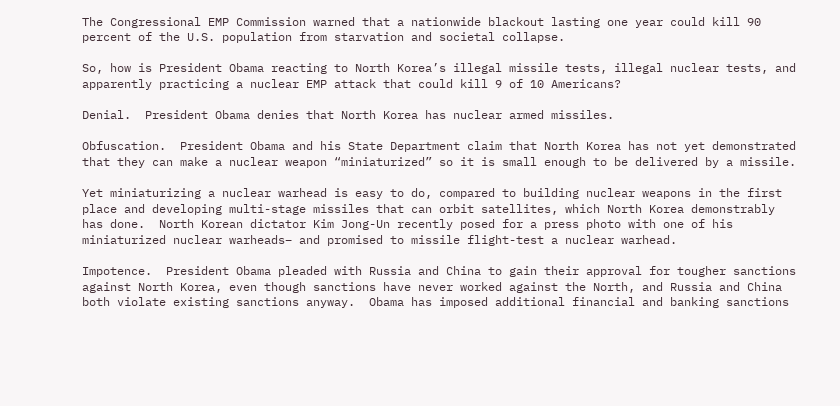The Congressional EMP Commission warned that a nationwide blackout lasting one year could kill 90 percent of the U.S. population from starvation and societal collapse.

So, how is President Obama reacting to North Korea’s illegal missile tests, illegal nuclear tests, and apparently practicing a nuclear EMP attack that could kill 9 of 10 Americans?

Denial.  President Obama denies that North Korea has nuclear armed missiles.

Obfuscation.  President Obama and his State Department claim that North Korea has not yet demonstrated that they can make a nuclear weapon “miniaturized” so it is small enough to be delivered by a missile.

Yet miniaturizing a nuclear warhead is easy to do, compared to building nuclear weapons in the first place and developing multi-stage missiles that can orbit satellites, which North Korea demonstrably has done.  North Korean dictator Kim Jong-Un recently posed for a press photo with one of his miniaturized nuclear warheads– and promised to missile flight-test a nuclear warhead.

Impotence.  President Obama pleaded with Russia and China to gain their approval for tougher sanctions against North Korea, even though sanctions have never worked against the North, and Russia and China both violate existing sanctions anyway.  Obama has imposed additional financial and banking sanctions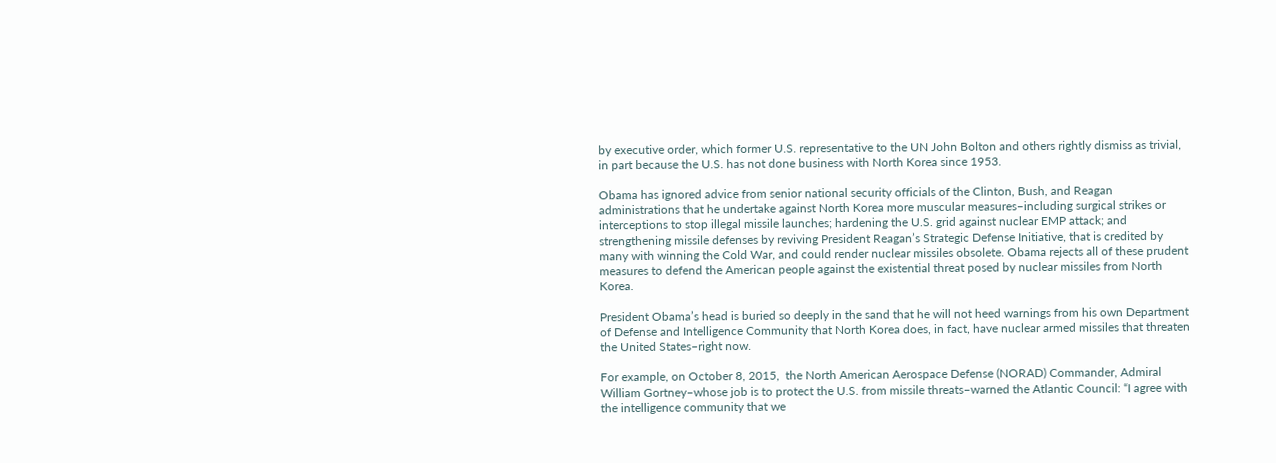by executive order, which former U.S. representative to the UN John Bolton and others rightly dismiss as trivial, in part because the U.S. has not done business with North Korea since 1953.

Obama has ignored advice from senior national security officials of the Clinton, Bush, and Reagan administrations that he undertake against North Korea more muscular measures–including surgical strikes or interceptions to stop illegal missile launches; hardening the U.S. grid against nuclear EMP attack; and strengthening missile defenses by reviving President Reagan’s Strategic Defense Initiative, that is credited by many with winning the Cold War, and could render nuclear missiles obsolete. Obama rejects all of these prudent measures to defend the American people against the existential threat posed by nuclear missiles from North Korea.

President Obama’s head is buried so deeply in the sand that he will not heed warnings from his own Department of Defense and Intelligence Community that North Korea does, in fact, have nuclear armed missiles that threaten the United States–right now.

For example, on October 8, 2015,  the North American Aerospace Defense (NORAD) Commander, Admiral William Gortney–whose job is to protect the U.S. from missile threats–warned the Atlantic Council: “I agree with the intelligence community that we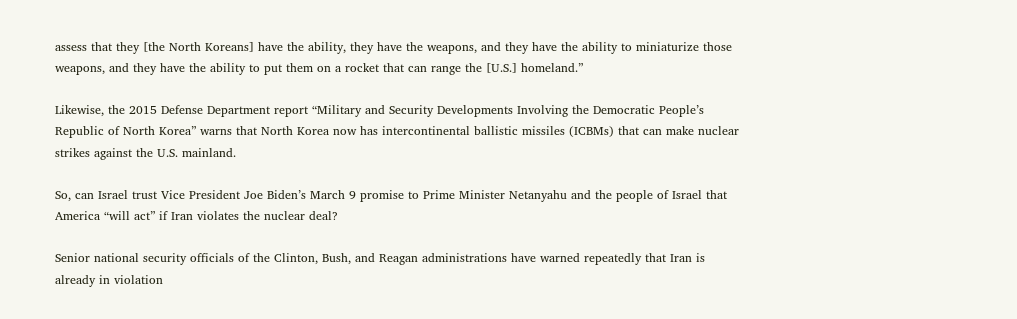assess that they [the North Koreans] have the ability, they have the weapons, and they have the ability to miniaturize those weapons, and they have the ability to put them on a rocket that can range the [U.S.] homeland.”

Likewise, the 2015 Defense Department report “Military and Security Developments Involving the Democratic People’s Republic of North Korea” warns that North Korea now has intercontinental ballistic missiles (ICBMs) that can make nuclear strikes against the U.S. mainland.

So, can Israel trust Vice President Joe Biden’s March 9 promise to Prime Minister Netanyahu and the people of Israel that America “will act” if Iran violates the nuclear deal?

Senior national security officials of the Clinton, Bush, and Reagan administrations have warned repeatedly that Iran is already in violation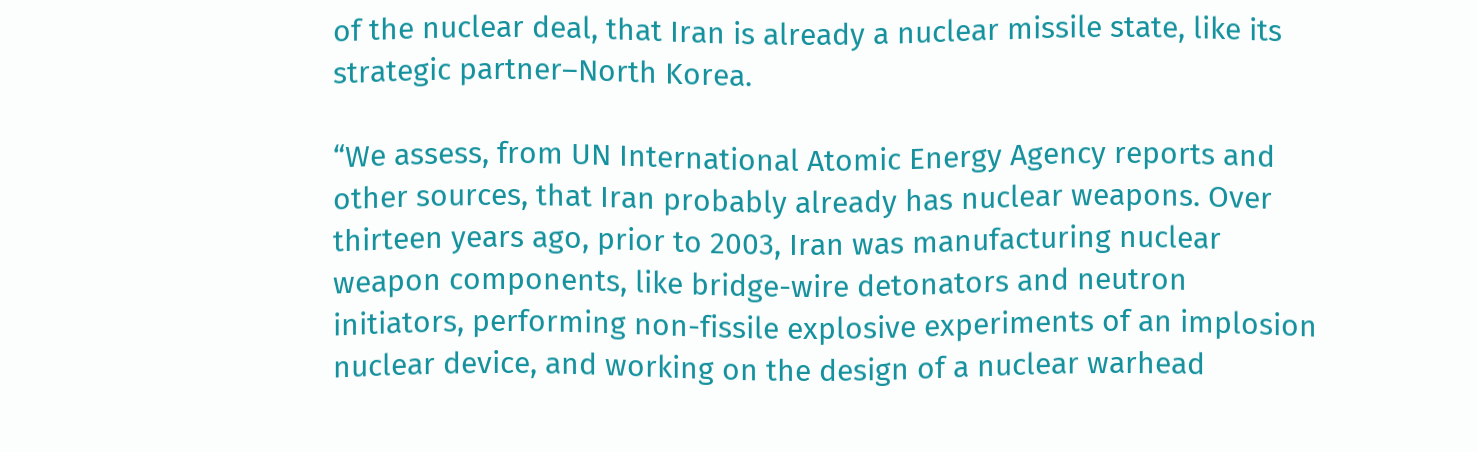of the nuclear deal, that Iran is already a nuclear missile state, like its strategic partner–North Korea.

“We assess, from UN International Atomic Energy Agency reports and other sources, that Iran probably already has nuclear weapons. Over thirteen years ago, prior to 2003, Iran was manufacturing nuclear weapon components, like bridge-wire detonators and neutron initiators, performing non-fissile explosive experiments of an implosion nuclear device, and working on the design of a nuclear warhead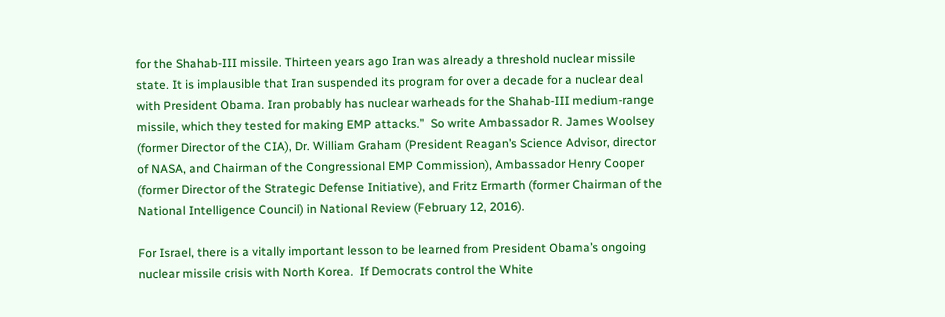for the Shahab-III missile. Thirteen years ago Iran was already a threshold nuclear missile state. It is implausible that Iran suspended its program for over a decade for a nuclear deal with President Obama. Iran probably has nuclear warheads for the Shahab-III medium-range missile, which they tested for making EMP attacks.”  So write Ambassador R. James Woolsey (former Director of the CIA), Dr. William Graham (President Reagan’s Science Advisor, director of NASA, and Chairman of the Congressional EMP Commission), Ambassador Henry Cooper (former Director of the Strategic Defense Initiative), and Fritz Ermarth (former Chairman of the National Intelligence Council) in National Review (February 12, 2016).

For Israel, there is a vitally important lesson to be learned from President Obama’s ongoing nuclear missile crisis with North Korea.  If Democrats control the White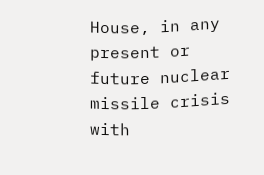House, in any present or future nuclear missile crisis with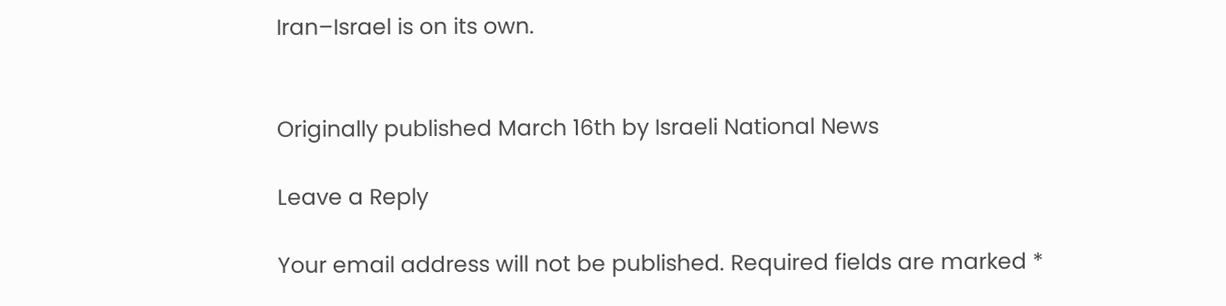Iran–Israel is on its own.


Originally published March 16th by Israeli National News

Leave a Reply

Your email address will not be published. Required fields are marked *